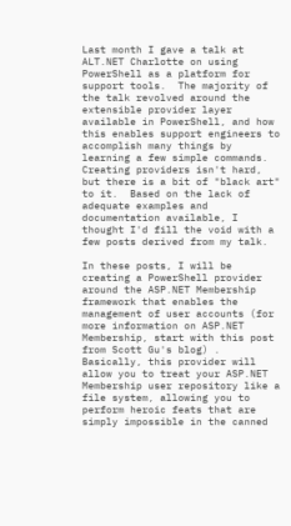Last month I gave a talk at ALT.NET Charlotte on using PowerShell as a platform for support tools.  The majority of the talk revolved around the extensible provider layer available in PowerShell, and how this enables support engineers to accomplish many things by learning a few simple commands.  Creating providers isn't hard, but there is a bit of "black art" to it.  Based on the lack of adequate examples and documentation available, I thought I'd fill the void with a few posts derived from my talk.

In these posts, I will be creating a PowerShell provider around the ASP.NET Membership framework that enables the management of user accounts (for more information on ASP.NET Membership, start with this post from Scott Gu's blog) .  Basically, this provider will allow you to treat your ASP.NET Membership user repository like a file system, allowing you to perform heroic feats that are simply impossible in the canned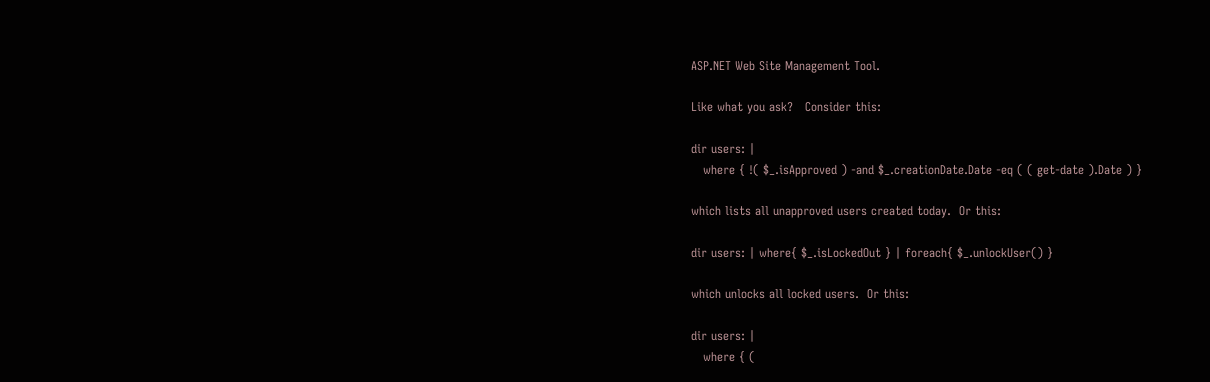ASP.NET Web Site Management Tool.

Like what you ask?   Consider this:

dir users: |
   where { !( $_.isApproved ) -and $_.creationDate.Date -eq ( ( get-date ).Date ) }

which lists all unapproved users created today.  Or this:

dir users: | where{ $_.isLockedOut } | foreach{ $_.unlockUser() }

which unlocks all locked users.  Or this:

dir users: |
   where { (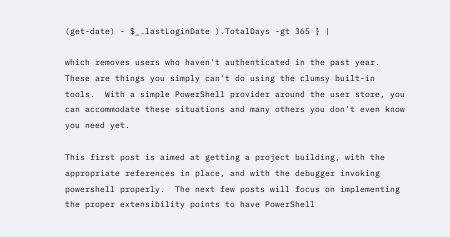(get-date) - $_.lastLoginDate ).TotalDays -gt 365 } |

which removes users who haven't authenticated in the past year.  These are things you simply can't do using the clumsy built-in tools.  With a simple PowerShell provider around the user store, you can accommodate these situations and many others you don't even know you need yet.

This first post is aimed at getting a project building, with the appropriate references in place, and with the debugger invoking powershell properly.  The next few posts will focus on implementing the proper extensibility points to have PowerShell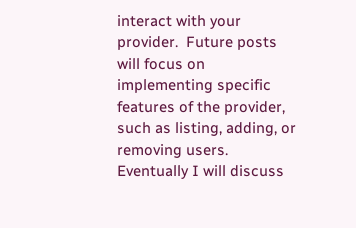interact with your provider.  Future posts will focus on implementing specific features of the provider, such as listing, adding, or removing users.  Eventually I will discuss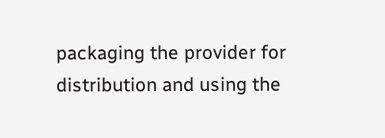packaging the provider for distribution and using the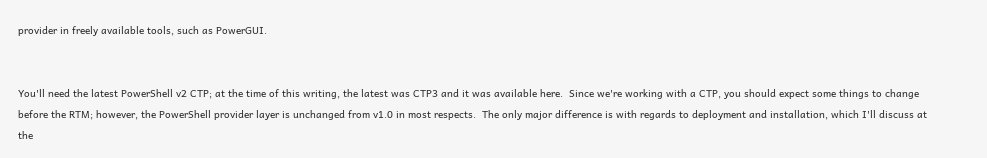provider in freely available tools, such as PowerGUI.


You'll need the latest PowerShell v2 CTP; at the time of this writing, the latest was CTP3 and it was available here.  Since we're working with a CTP, you should expect some things to change before the RTM; however, the PowerShell provider layer is unchanged from v1.0 in most respects.  The only major difference is with regards to deployment and installation, which I'll discuss at the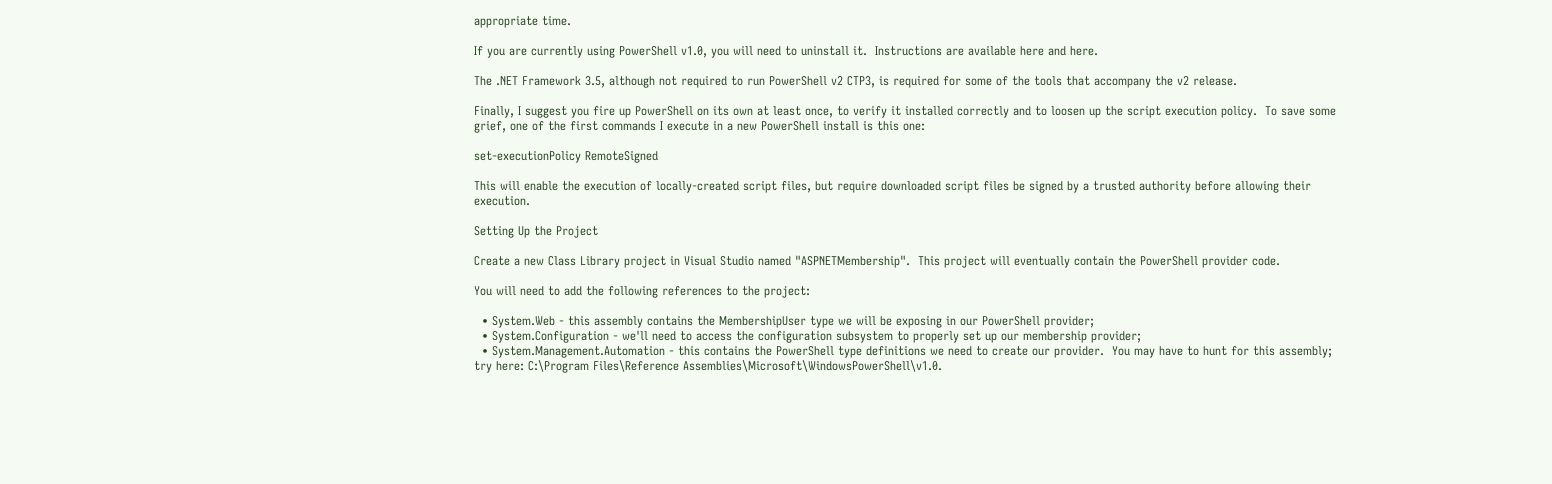appropriate time.

If you are currently using PowerShell v1.0, you will need to uninstall it.  Instructions are available here and here.

The .NET Framework 3.5, although not required to run PowerShell v2 CTP3, is required for some of the tools that accompany the v2 release.

Finally, I suggest you fire up PowerShell on its own at least once, to verify it installed correctly and to loosen up the script execution policy.  To save some grief, one of the first commands I execute in a new PowerShell install is this one:

set-executionPolicy RemoteSigned

This will enable the execution of locally-created script files, but require downloaded script files be signed by a trusted authority before allowing their execution.

Setting Up the Project

Create a new Class Library project in Visual Studio named "ASPNETMembership".  This project will eventually contain the PowerShell provider code.

You will need to add the following references to the project:

  • System.Web - this assembly contains the MembershipUser type we will be exposing in our PowerShell provider;
  • System.Configuration - we'll need to access the configuration subsystem to properly set up our membership provider;
  • System.Management.Automation - this contains the PowerShell type definitions we need to create our provider.  You may have to hunt for this assembly; try here: C:\Program Files\Reference Assemblies\Microsoft\WindowsPowerShell\v1.0.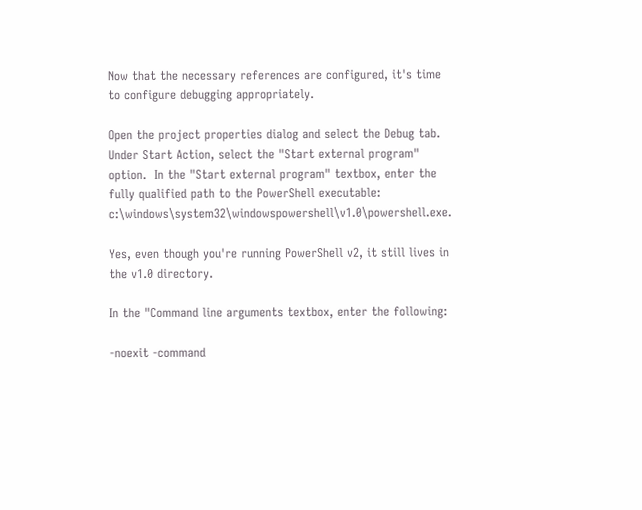Now that the necessary references are configured, it's time to configure debugging appropriately.

Open the project properties dialog and select the Debug tab.  Under Start Action, select the "Start external program" option.  In the "Start external program" textbox, enter the fully qualified path to the PowerShell executable: c:\windows\system32\windowspowershell\v1.0\powershell.exe.

Yes, even though you're running PowerShell v2, it still lives in the v1.0 directory.

In the "Command line arguments textbox, enter the following:

-noexit -command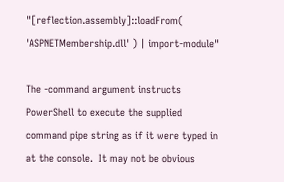"[reflection.assembly]::loadFrom( 'ASPNETMembership.dll' ) | import-module"

The -command argument instructs PowerShell to execute the supplied command pipe string as if it were typed in at the console.  It may not be obvious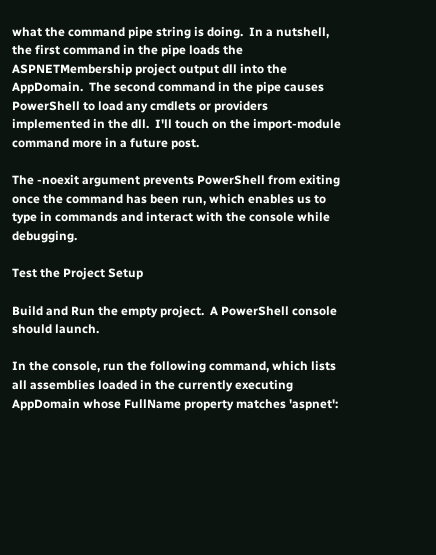what the command pipe string is doing.  In a nutshell, the first command in the pipe loads the ASPNETMembership project output dll into the AppDomain.  The second command in the pipe causes PowerShell to load any cmdlets or providers implemented in the dll.  I'll touch on the import-module command more in a future post.

The -noexit argument prevents PowerShell from exiting once the command has been run, which enables us to type in commands and interact with the console while debugging.

Test the Project Setup

Build and Run the empty project.  A PowerShell console should launch.

In the console, run the following command, which lists all assemblies loaded in the currently executing AppDomain whose FullName property matches 'aspnet':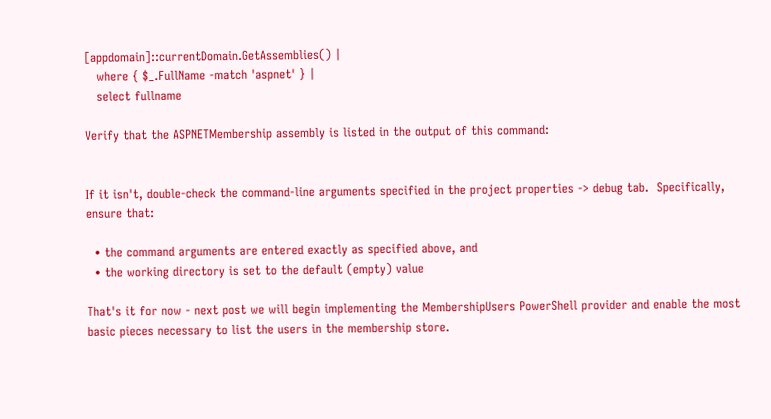[appdomain]::currentDomain.GetAssemblies() |
   where { $_.FullName -match 'aspnet' } |
   select fullname

Verify that the ASPNETMembership assembly is listed in the output of this command:


If it isn't, double-check the command-line arguments specified in the project properties -> debug tab.  Specifically, ensure that:

  • the command arguments are entered exactly as specified above, and
  • the working directory is set to the default (empty) value

That's it for now - next post we will begin implementing the MembershipUsers PowerShell provider and enable the most basic pieces necessary to list the users in the membership store.